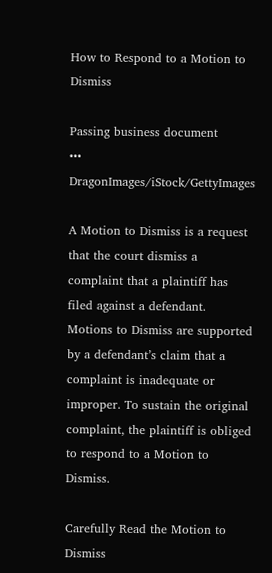How to Respond to a Motion to Dismiss

Passing business document
••• DragonImages/iStock/GettyImages

A Motion to Dismiss is a request that the court dismiss a complaint that a plaintiff has filed against a defendant. Motions to Dismiss are supported by a defendant’s claim that a complaint is inadequate or improper. To sustain the original complaint, the plaintiff is obliged to respond to a Motion to Dismiss.

Carefully Read the Motion to Dismiss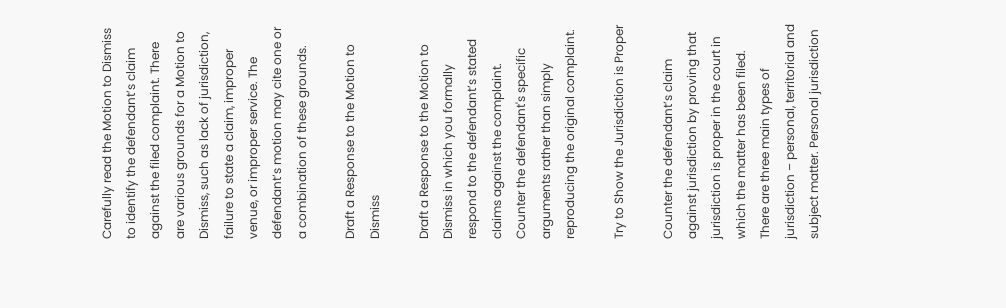Carefully read the Motion to Dismiss to identify the defendant’s claim against the filed complaint. There are various grounds for a Motion to Dismiss, such as lack of jurisdiction, failure to state a claim, improper venue, or improper service. The defendant’s motion may cite one or a combination of these grounds.

Draft a Response to the Motion to Dismiss

Draft a Response to the Motion to Dismiss in which you formally respond to the defendant’s stated claims against the complaint. Counter the defendant's specific arguments rather than simply reproducing the original complaint.

Try to Show the Jurisdiction is Proper

Counter the defendant’s claim against jurisdiction by proving that jurisdiction is proper in the court in which the matter has been filed. There are three main types of jurisdiction – personal, territorial and subject matter. Personal jurisdiction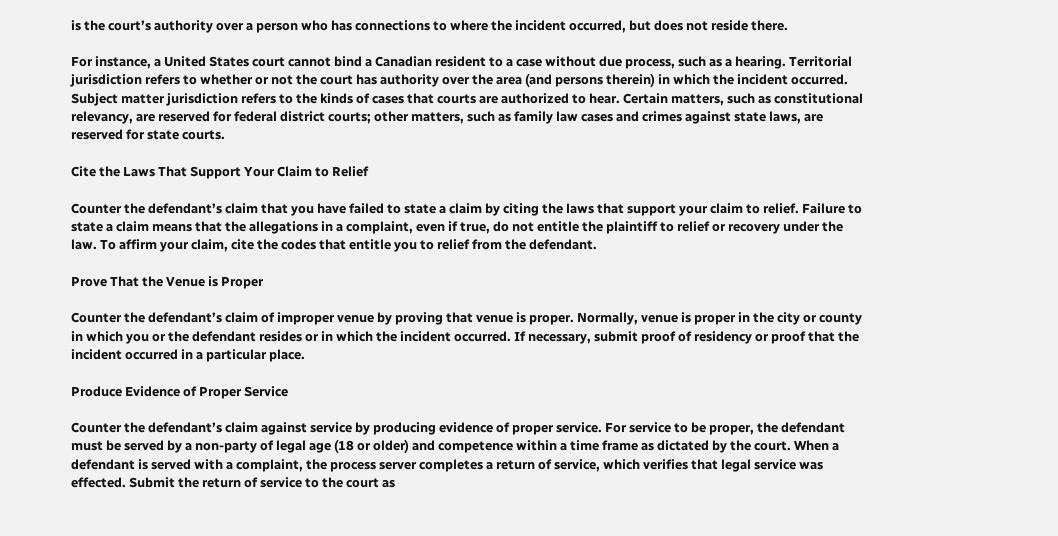is the court’s authority over a person who has connections to where the incident occurred, but does not reside there.

For instance, a United States court cannot bind a Canadian resident to a case without due process, such as a hearing. Territorial jurisdiction refers to whether or not the court has authority over the area (and persons therein) in which the incident occurred. Subject matter jurisdiction refers to the kinds of cases that courts are authorized to hear. Certain matters, such as constitutional relevancy, are reserved for federal district courts; other matters, such as family law cases and crimes against state laws, are reserved for state courts.

Cite the Laws That Support Your Claim to Relief

Counter the defendant’s claim that you have failed to state a claim by citing the laws that support your claim to relief. Failure to state a claim means that the allegations in a complaint, even if true, do not entitle the plaintiff to relief or recovery under the law. To affirm your claim, cite the codes that entitle you to relief from the defendant.

Prove That the Venue is Proper

Counter the defendant’s claim of improper venue by proving that venue is proper. Normally, venue is proper in the city or county in which you or the defendant resides or in which the incident occurred. If necessary, submit proof of residency or proof that the incident occurred in a particular place.

Produce Evidence of Proper Service

Counter the defendant’s claim against service by producing evidence of proper service. For service to be proper, the defendant must be served by a non-party of legal age (18 or older) and competence within a time frame as dictated by the court. When a defendant is served with a complaint, the process server completes a return of service, which verifies that legal service was effected. Submit the return of service to the court as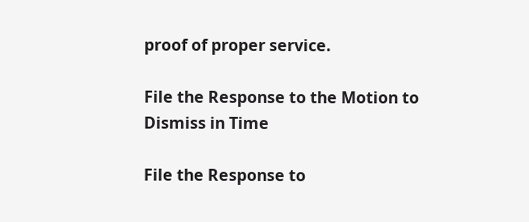proof of proper service.

File the Response to the Motion to Dismiss in Time

File the Response to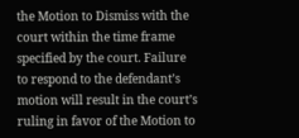the Motion to Dismiss with the court within the time frame specified by the court. Failure to respond to the defendant’s motion will result in the court’s ruling in favor of the Motion to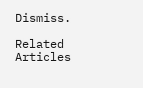Dismiss.

Related Articles